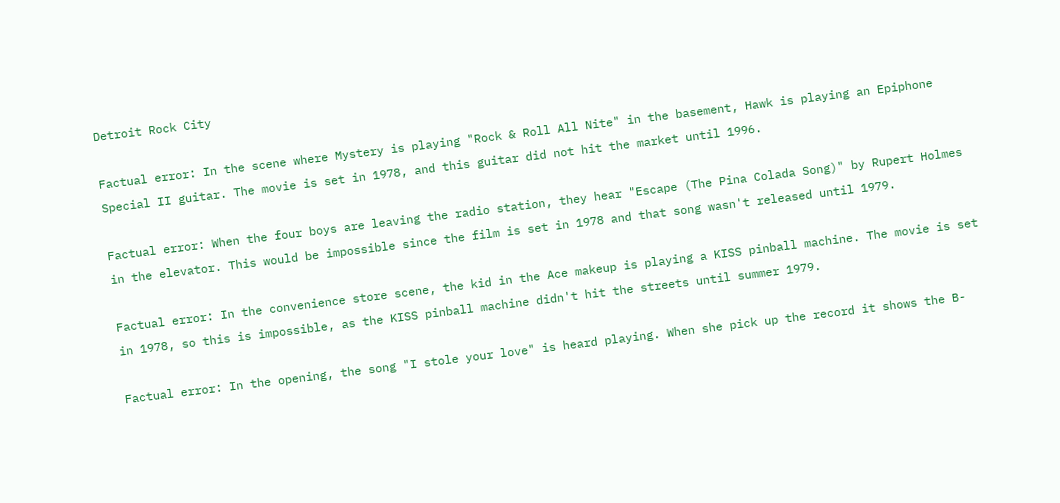Detroit Rock City

Factual error: In the scene where Mystery is playing "Rock & Roll All Nite" in the basement, Hawk is playing an Epiphone Special II guitar. The movie is set in 1978, and this guitar did not hit the market until 1996.

Factual error: When the four boys are leaving the radio station, they hear "Escape (The Pina Colada Song)" by Rupert Holmes in the elevator. This would be impossible since the film is set in 1978 and that song wasn't released until 1979.

Factual error: In the convenience store scene, the kid in the Ace makeup is playing a KISS pinball machine. The movie is set in 1978, so this is impossible, as the KISS pinball machine didn't hit the streets until summer 1979.

Factual error: In the opening, the song "I stole your love" is heard playing. When she pick up the record it shows the B-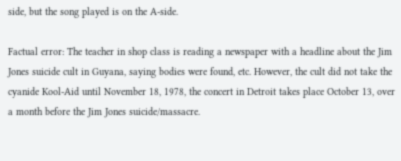side, but the song played is on the A-side.

Factual error: The teacher in shop class is reading a newspaper with a headline about the Jim Jones suicide cult in Guyana, saying bodies were found, etc. However, the cult did not take the cyanide Kool-Aid until November 18, 1978, the concert in Detroit takes place October 13, over a month before the Jim Jones suicide/massacre.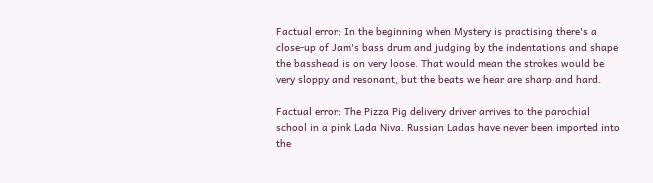Factual error: In the beginning when Mystery is practising there's a close-up of Jam's bass drum and judging by the indentations and shape the basshead is on very loose. That would mean the strokes would be very sloppy and resonant, but the beats we hear are sharp and hard.

Factual error: The Pizza Pig delivery driver arrives to the parochial school in a pink Lada Niva. Russian Ladas have never been imported into the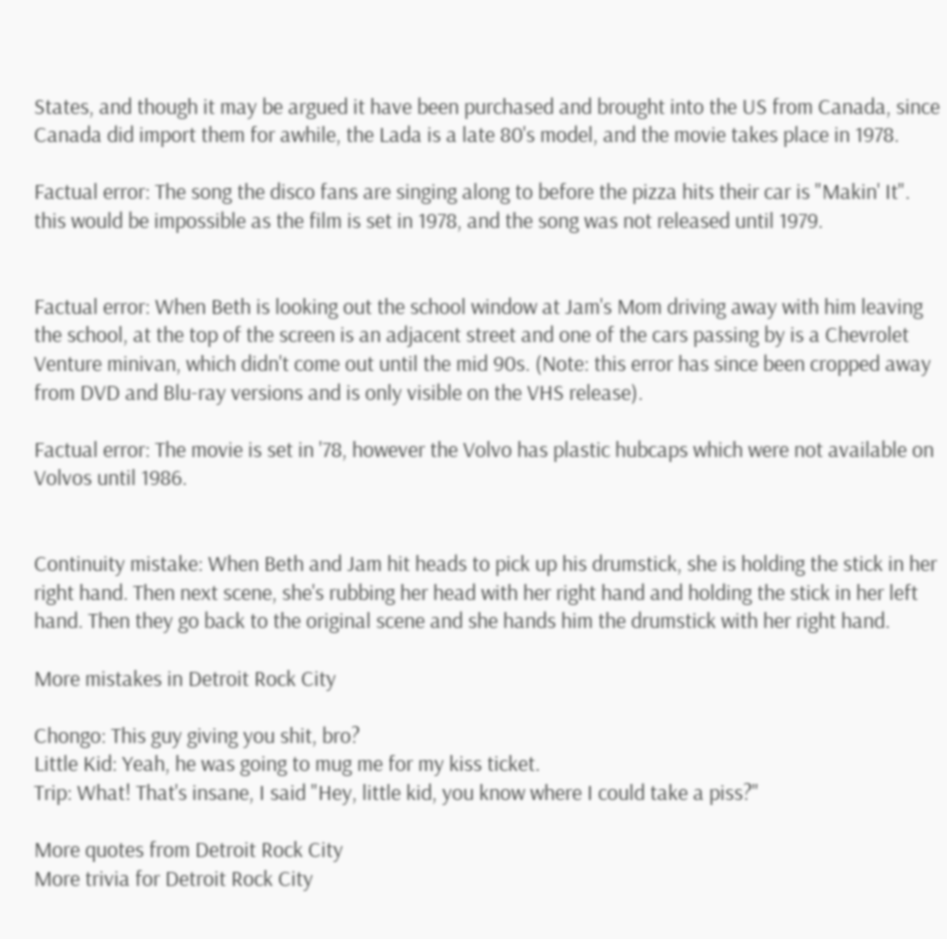States, and though it may be argued it have been purchased and brought into the US from Canada, since Canada did import them for awhile, the Lada is a late 80's model, and the movie takes place in 1978.

Factual error: The song the disco fans are singing along to before the pizza hits their car is "Makin' It". this would be impossible as the film is set in 1978, and the song was not released until 1979.


Factual error: When Beth is looking out the school window at Jam's Mom driving away with him leaving the school, at the top of the screen is an adjacent street and one of the cars passing by is a Chevrolet Venture minivan, which didn't come out until the mid 90s. (Note: this error has since been cropped away from DVD and Blu-ray versions and is only visible on the VHS release).

Factual error: The movie is set in '78, however the Volvo has plastic hubcaps which were not available on Volvos until 1986.


Continuity mistake: When Beth and Jam hit heads to pick up his drumstick, she is holding the stick in her right hand. Then next scene, she's rubbing her head with her right hand and holding the stick in her left hand. Then they go back to the original scene and she hands him the drumstick with her right hand.

More mistakes in Detroit Rock City

Chongo: This guy giving you shit, bro?
Little Kid: Yeah, he was going to mug me for my kiss ticket.
Trip: What! That's insane, I said "Hey, little kid, you know where I could take a piss?"

More quotes from Detroit Rock City
More trivia for Detroit Rock City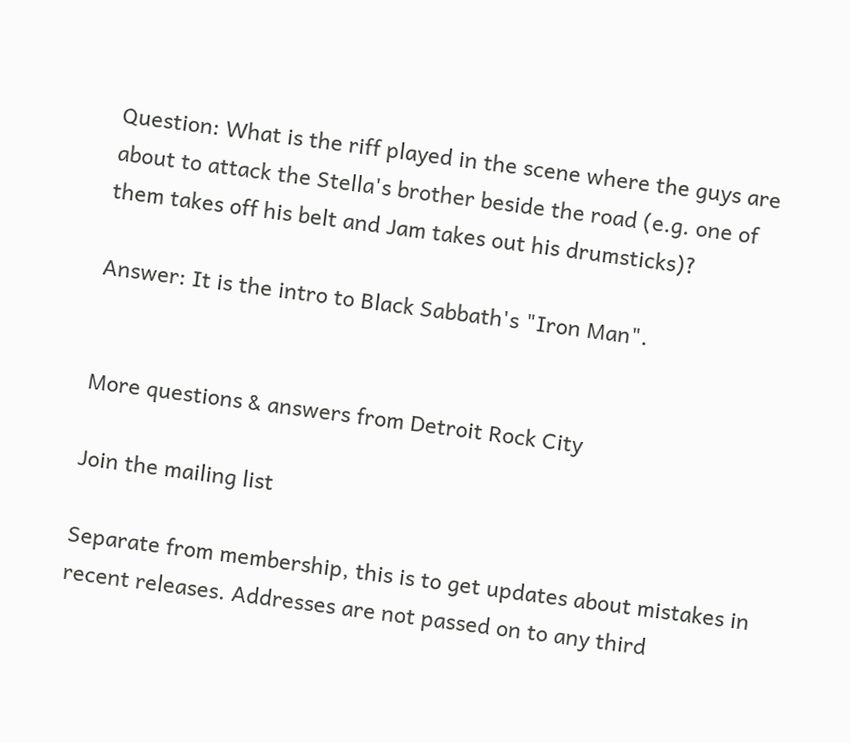Question: What is the riff played in the scene where the guys are about to attack the Stella's brother beside the road (e.g. one of them takes off his belt and Jam takes out his drumsticks)?

Answer: It is the intro to Black Sabbath's "Iron Man".


More questions & answers from Detroit Rock City

Join the mailing list

Separate from membership, this is to get updates about mistakes in recent releases. Addresses are not passed on to any third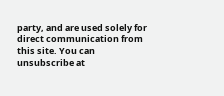party, and are used solely for direct communication from this site. You can unsubscribe at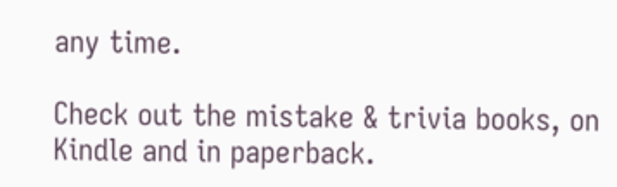any time.

Check out the mistake & trivia books, on Kindle and in paperback.